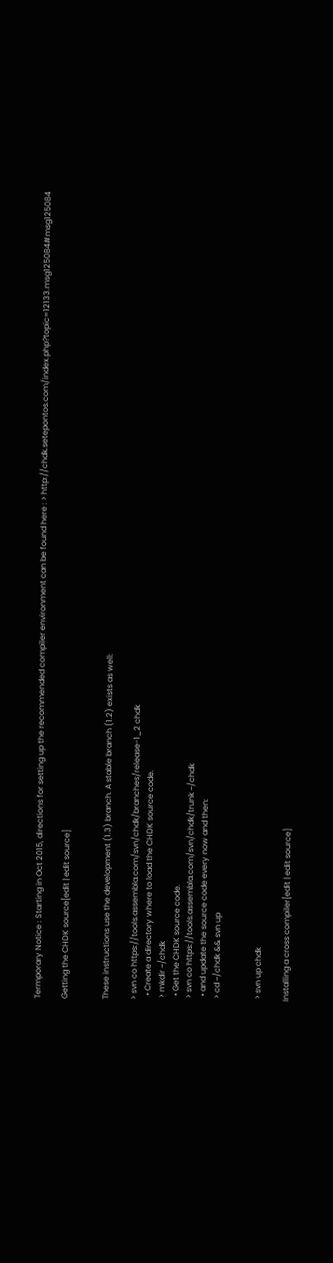Termporary Notice : Starting in Oct 2015, directions for setting up the recommended compiler environment can be found here : > http://chdk.setepontos.com/index.php?topic=12133.msg125084#msg125084

Getting the CHDK source[edit | edit source]


These instructions use the development (1.3) branch. A stable branch (1.2) exists as well:

> svn co https://tools.assembla.com/svn/chdk/branches/release-1_2 chdk
  • Create a directory where to load the CHDK source code.
 > mkdir ~/chdk
  • Get the CHDK source code.
 > svn co https://tools.assembla.com/svn/chdk/trunk ~/chdk
  • and update the source code every now and then:
 > cd ~/chdk && svn up


 > svn up chdk

Installing a cross compiler[edit | edit source]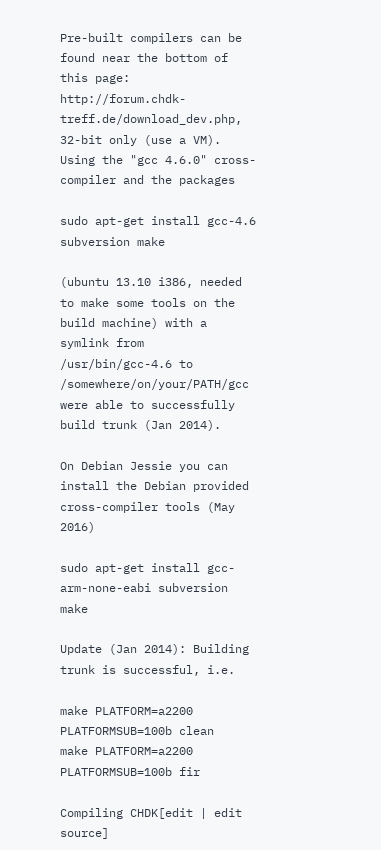Pre-built compilers can be found near the bottom of this page: http://forum.chdk-treff.de/download_dev.php, 32-bit only (use a VM). Using the "gcc 4.6.0" cross-compiler and the packages

sudo apt-get install gcc-4.6 subversion make

(ubuntu 13.10 i386, needed to make some tools on the build machine) with a symlink from /usr/bin/gcc-4.6 to /somewhere/on/your/PATH/gcc were able to successfully build trunk (Jan 2014).

On Debian Jessie you can install the Debian provided cross-compiler tools (May 2016)

sudo apt-get install gcc-arm-none-eabi subversion make

Update (Jan 2014): Building trunk is successful, i.e.

make PLATFORM=a2200 PLATFORMSUB=100b clean
make PLATFORM=a2200 PLATFORMSUB=100b fir

Compiling CHDK[edit | edit source]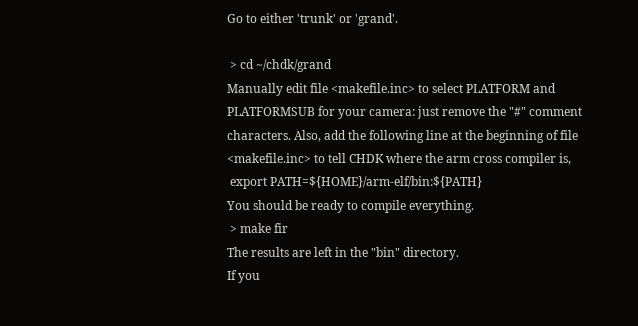Go to either 'trunk' or 'grand'.

 > cd ~/chdk/grand
Manually edit file <makefile.inc> to select PLATFORM and PLATFORMSUB for your camera: just remove the "#" comment characters. Also, add the following line at the beginning of file <makefile.inc> to tell CHDK where the arm cross compiler is,
 export PATH=${HOME}/arm-elf/bin:${PATH}
You should be ready to compile everything.
 > make fir
The results are left in the "bin" directory.
If you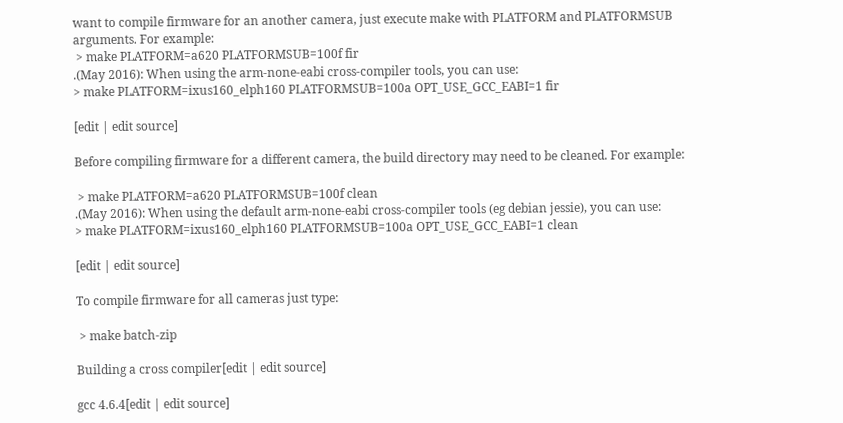want to compile firmware for an another camera, just execute make with PLATFORM and PLATFORMSUB arguments. For example:
 > make PLATFORM=a620 PLATFORMSUB=100f fir
.(May 2016): When using the arm-none-eabi cross-compiler tools, you can use:
> make PLATFORM=ixus160_elph160 PLATFORMSUB=100a OPT_USE_GCC_EABI=1 fir

[edit | edit source]

Before compiling firmware for a different camera, the build directory may need to be cleaned. For example:

 > make PLATFORM=a620 PLATFORMSUB=100f clean
.(May 2016): When using the default arm-none-eabi cross-compiler tools (eg debian jessie), you can use:
> make PLATFORM=ixus160_elph160 PLATFORMSUB=100a OPT_USE_GCC_EABI=1 clean

[edit | edit source]

To compile firmware for all cameras just type:

 > make batch-zip

Building a cross compiler[edit | edit source]

gcc 4.6.4[edit | edit source]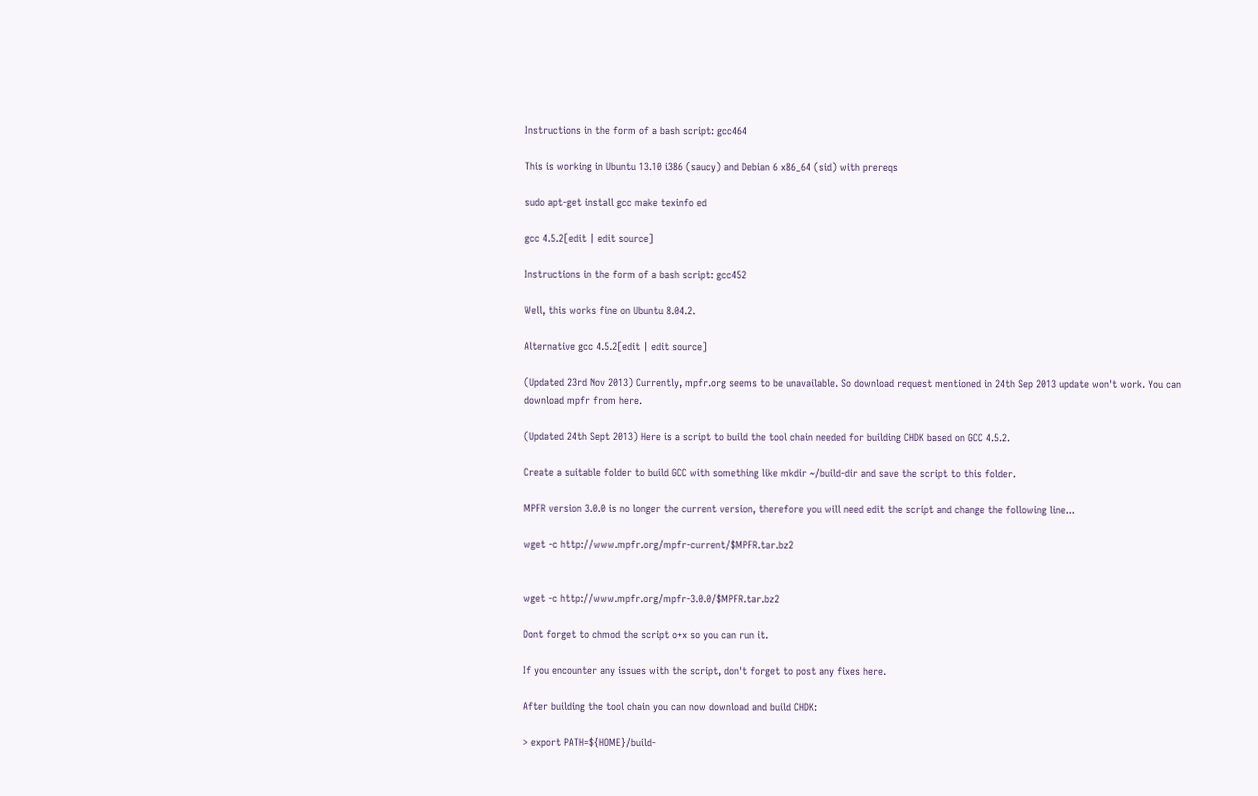Instructions in the form of a bash script: gcc464

This is working in Ubuntu 13.10 i386 (saucy) and Debian 6 x86_64 (sid) with prereqs

sudo apt-get install gcc make texinfo ed

gcc 4.5.2[edit | edit source]

Instructions in the form of a bash script: gcc452

Well, this works fine on Ubuntu 8.04.2.

Alternative gcc 4.5.2[edit | edit source]

(Updated 23rd Nov 2013) Currently, mpfr.org seems to be unavailable. So download request mentioned in 24th Sep 2013 update won't work. You can download mpfr from here.

(Updated 24th Sept 2013) Here is a script to build the tool chain needed for building CHDK based on GCC 4.5.2.

Create a suitable folder to build GCC with something like mkdir ~/build-dir and save the script to this folder.

MPFR version 3.0.0 is no longer the current version, therefore you will need edit the script and change the following line...

wget -c http://www.mpfr.org/mpfr-current/$MPFR.tar.bz2


wget -c http://www.mpfr.org/mpfr-3.0.0/$MPFR.tar.bz2

Dont forget to chmod the script o+x so you can run it.

If you encounter any issues with the script, don't forget to post any fixes here.

After building the tool chain you can now download and build CHDK:

> export PATH=${HOME}/build-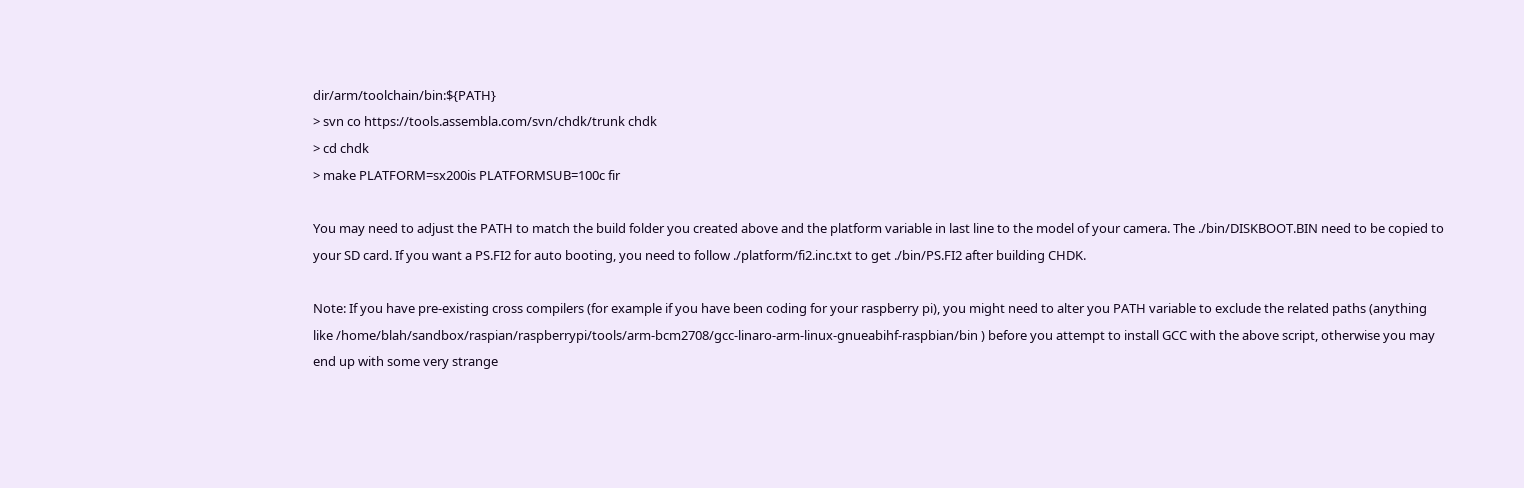dir/arm/toolchain/bin:${PATH}
> svn co https://tools.assembla.com/svn/chdk/trunk chdk
> cd chdk
> make PLATFORM=sx200is PLATFORMSUB=100c fir

You may need to adjust the PATH to match the build folder you created above and the platform variable in last line to the model of your camera. The ./bin/DISKBOOT.BIN need to be copied to your SD card. If you want a PS.FI2 for auto booting, you need to follow ./platform/fi2.inc.txt to get ./bin/PS.FI2 after building CHDK.

Note: If you have pre-existing cross compilers (for example if you have been coding for your raspberry pi), you might need to alter you PATH variable to exclude the related paths (anything like /home/blah/sandbox/raspian/raspberrypi/tools/arm-bcm2708/gcc-linaro-arm-linux-gnueabihf-raspbian/bin ) before you attempt to install GCC with the above script, otherwise you may end up with some very strange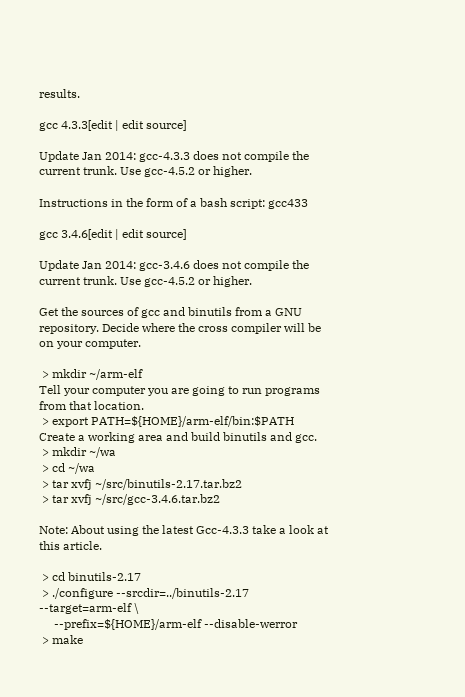results.

gcc 4.3.3[edit | edit source]

Update Jan 2014: gcc-4.3.3 does not compile the current trunk. Use gcc-4.5.2 or higher.

Instructions in the form of a bash script: gcc433

gcc 3.4.6[edit | edit source]

Update Jan 2014: gcc-3.4.6 does not compile the current trunk. Use gcc-4.5.2 or higher.

Get the sources of gcc and binutils from a GNU repository. Decide where the cross compiler will be on your computer.

 > mkdir ~/arm-elf
Tell your computer you are going to run programs from that location.
 > export PATH=${HOME}/arm-elf/bin:$PATH
Create a working area and build binutils and gcc.
 > mkdir ~/wa
 > cd ~/wa
 > tar xvfj ~/src/binutils-2.17.tar.bz2
 > tar xvfj ~/src/gcc-3.4.6.tar.bz2

Note: About using the latest Gcc-4.3.3 take a look at this article.

 > cd binutils-2.17
 > ./configure --srcdir=../binutils-2.17 --target=arm-elf \
     --prefix=${HOME}/arm-elf --disable-werror
 > make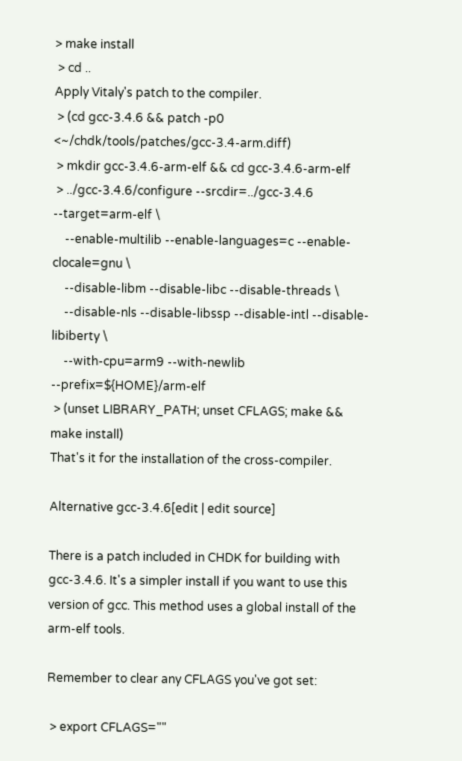> make install
 > cd ..
Apply Vitaly's patch to the compiler.
 > (cd gcc-3.4.6 && patch -p0 <~/chdk/tools/patches/gcc-3.4-arm.diff)
 > mkdir gcc-3.4.6-arm-elf && cd gcc-3.4.6-arm-elf
 > ../gcc-3.4.6/configure --srcdir=../gcc-3.4.6 --target=arm-elf \
    --enable-multilib --enable-languages=c --enable-clocale=gnu \
    --disable-libm --disable-libc --disable-threads \
    --disable-nls --disable-libssp --disable-intl --disable-libiberty \
    --with-cpu=arm9 --with-newlib --prefix=${HOME}/arm-elf
 > (unset LIBRARY_PATH; unset CFLAGS; make && make install)
That's it for the installation of the cross-compiler.

Alternative gcc-3.4.6[edit | edit source]

There is a patch included in CHDK for building with gcc-3.4.6. It's a simpler install if you want to use this version of gcc. This method uses a global install of the arm-elf tools.

Remember to clear any CFLAGS you've got set:

 > export CFLAGS=""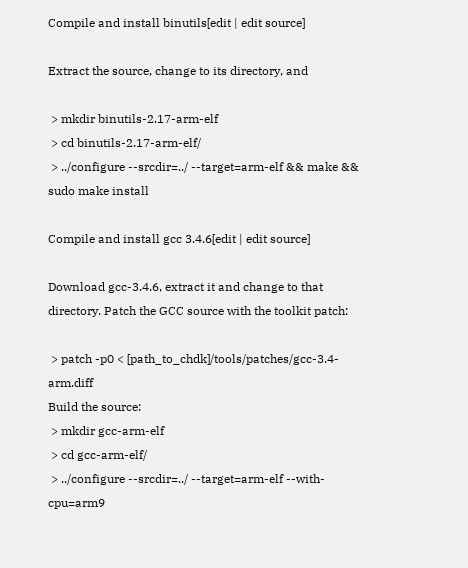Compile and install binutils[edit | edit source]

Extract the source, change to its directory, and

 > mkdir binutils-2.17-arm-elf
 > cd binutils-2.17-arm-elf/
 > ../configure --srcdir=../ --target=arm-elf && make && sudo make install

Compile and install gcc 3.4.6[edit | edit source]

Download gcc-3.4.6, extract it and change to that directory. Patch the GCC source with the toolkit patch:

 > patch -p0 < [path_to_chdk]/tools/patches/gcc-3.4-arm.diff
Build the source:
 > mkdir gcc-arm-elf
 > cd gcc-arm-elf/
 > ../configure --srcdir=../ --target=arm-elf --with-cpu=arm9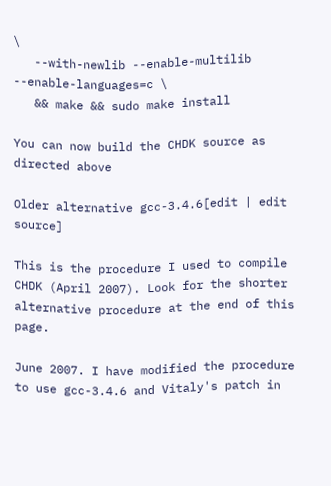\
   --with-newlib --enable-multilib  --enable-languages=c \
   && make && sudo make install

You can now build the CHDK source as directed above

Older alternative gcc-3.4.6[edit | edit source]

This is the procedure I used to compile CHDK (April 2007). Look for the shorter alternative procedure at the end of this page.

June 2007. I have modified the procedure to use gcc-3.4.6 and Vitaly's patch in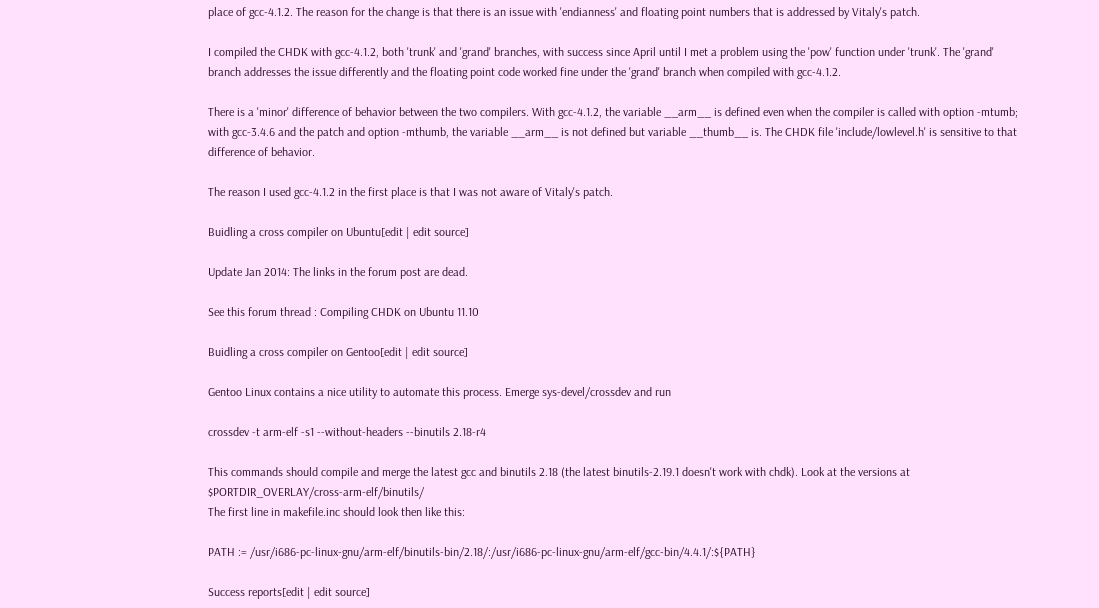place of gcc-4.1.2. The reason for the change is that there is an issue with 'endianness' and floating point numbers that is addressed by Vitaly's patch.

I compiled the CHDK with gcc-4.1.2, both 'trunk' and 'grand' branches, with success since April until I met a problem using the 'pow' function under 'trunk'. The 'grand' branch addresses the issue differently and the floating point code worked fine under the 'grand' branch when compiled with gcc-4.1.2.

There is a 'minor' difference of behavior between the two compilers. With gcc-4.1.2, the variable __arm__ is defined even when the compiler is called with option -mtumb; with gcc-3.4.6 and the patch and option -mthumb, the variable __arm__ is not defined but variable __thumb__ is. The CHDK file 'include/lowlevel.h' is sensitive to that difference of behavior.

The reason I used gcc-4.1.2 in the first place is that I was not aware of Vitaly's patch.

Buidling a cross compiler on Ubuntu[edit | edit source]

Update Jan 2014: The links in the forum post are dead.

See this forum thread : Compiling CHDK on Ubuntu 11.10

Buidling a cross compiler on Gentoo[edit | edit source]

Gentoo Linux contains a nice utility to automate this process. Emerge sys-devel/crossdev and run

crossdev -t arm-elf -s1 --without-headers --binutils 2.18-r4

This commands should compile and merge the latest gcc and binutils 2.18 (the latest binutils-2.19.1 doesn't work with chdk). Look at the versions at $PORTDIR_OVERLAY/cross-arm-elf/binutils/
The first line in makefile.inc should look then like this:

PATH := /usr/i686-pc-linux-gnu/arm-elf/binutils-bin/2.18/:/usr/i686-pc-linux-gnu/arm-elf/gcc-bin/4.4.1/:${PATH}

Success reports[edit | edit source]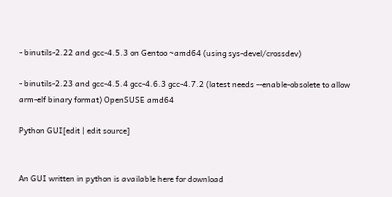- binutils-2.22 and gcc-4.5.3 on Gentoo ~amd64 (using sys-devel/crossdev)

- binutils-2.23 and gcc-4.5.4 gcc-4.6.3 gcc-4.7.2 (latest needs --enable-obsolete to allow arm-elf binary format) OpenSUSE amd64

Python GUI[edit | edit source]


An GUI written in python is available here for download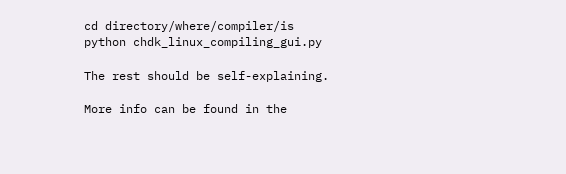cd directory/where/compiler/is
python chdk_linux_compiling_gui.py

The rest should be self-explaining.

More info can be found in the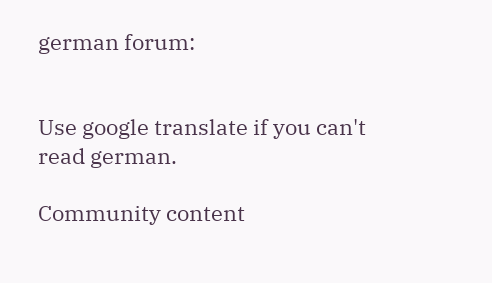german forum:


Use google translate if you can't read german.

Community content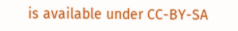is available under CC-BY-SA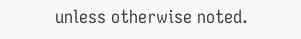unless otherwise noted.